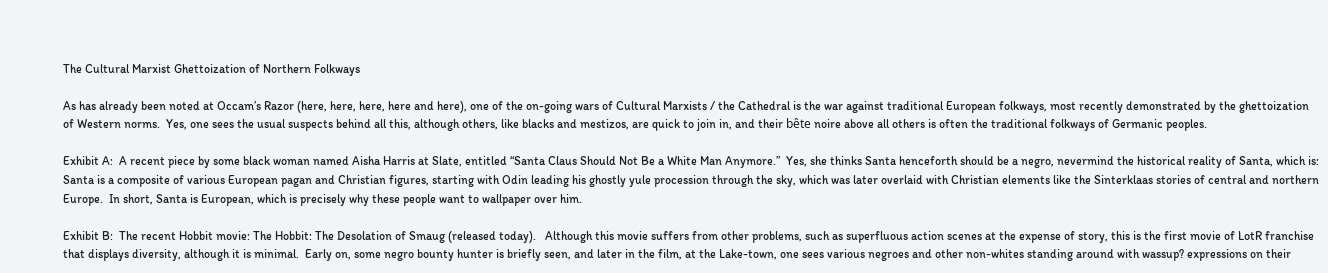The Cultural Marxist Ghettoization of Northern Folkways

As has already been noted at Occam’s Razor (here, here, here, here and here), one of the on-going wars of Cultural Marxists / the Cathedral is the war against traditional European folkways, most recently demonstrated by the ghettoization of Western norms.  Yes, one sees the usual suspects behind all this, although others, like blacks and mestizos, are quick to join in, and their bête noire above all others is often the traditional folkways of Germanic peoples.

Exhibit A:  A recent piece by some black woman named Aisha Harris at Slate, entitled “Santa Claus Should Not Be a White Man Anymore.”  Yes, she thinks Santa henceforth should be a negro, nevermind the historical reality of Santa, which is: Santa is a composite of various European pagan and Christian figures, starting with Odin leading his ghostly yule procession through the sky, which was later overlaid with Christian elements like the Sinterklaas stories of central and northern Europe.  In short, Santa is European, which is precisely why these people want to wallpaper over him.

Exhibit B:  The recent Hobbit movie: The Hobbit: The Desolation of Smaug (released today).   Although this movie suffers from other problems, such as superfluous action scenes at the expense of story, this is the first movie of LotR franchise that displays diversity, although it is minimal.  Early on, some negro bounty hunter is briefly seen, and later in the film, at the Lake-town, one sees various negroes and other non-whites standing around with wassup? expressions on their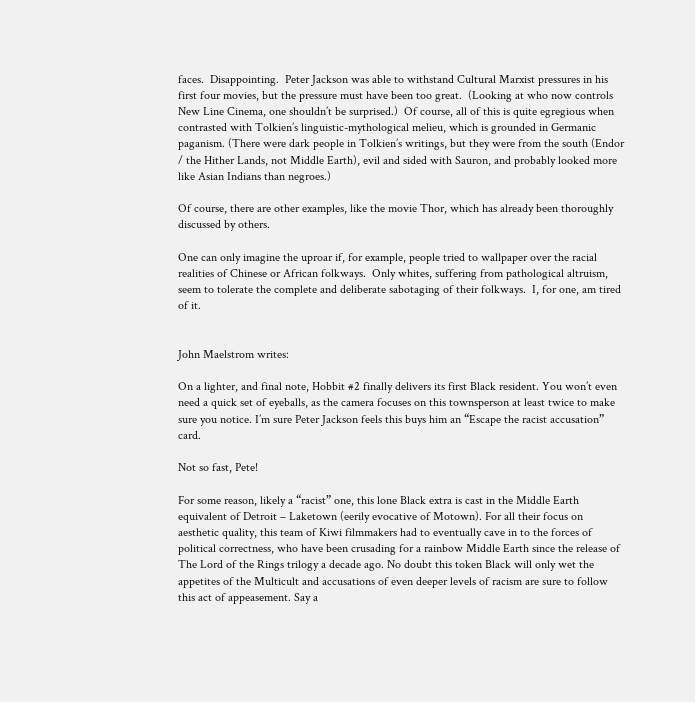faces.  Disappointing.  Peter Jackson was able to withstand Cultural Marxist pressures in his first four movies, but the pressure must have been too great.  (Looking at who now controls New Line Cinema, one shouldn’t be surprised.)  Of course, all of this is quite egregious when contrasted with Tolkien’s linguistic-mythological melieu, which is grounded in Germanic paganism. (There were dark people in Tolkien’s writings, but they were from the south (Endor / the Hither Lands, not Middle Earth), evil and sided with Sauron, and probably looked more like Asian Indians than negroes.)

Of course, there are other examples, like the movie Thor, which has already been thoroughly discussed by others.

One can only imagine the uproar if, for example, people tried to wallpaper over the racial realities of Chinese or African folkways.  Only whites, suffering from pathological altruism, seem to tolerate the complete and deliberate sabotaging of their folkways.  I, for one, am tired of it.


John Maelstrom writes:

On a lighter, and final note, Hobbit #2 finally delivers its first Black resident. You won’t even need a quick set of eyeballs, as the camera focuses on this townsperson at least twice to make sure you notice. I’m sure Peter Jackson feels this buys him an “Escape the racist accusation” card.

Not so fast, Pete!

For some reason, likely a “racist” one, this lone Black extra is cast in the Middle Earth equivalent of Detroit – Laketown (eerily evocative of Motown). For all their focus on aesthetic quality, this team of Kiwi filmmakers had to eventually cave in to the forces of political correctness, who have been crusading for a rainbow Middle Earth since the release of The Lord of the Rings trilogy a decade ago. No doubt this token Black will only wet the appetites of the Multicult and accusations of even deeper levels of racism are sure to follow this act of appeasement. Say a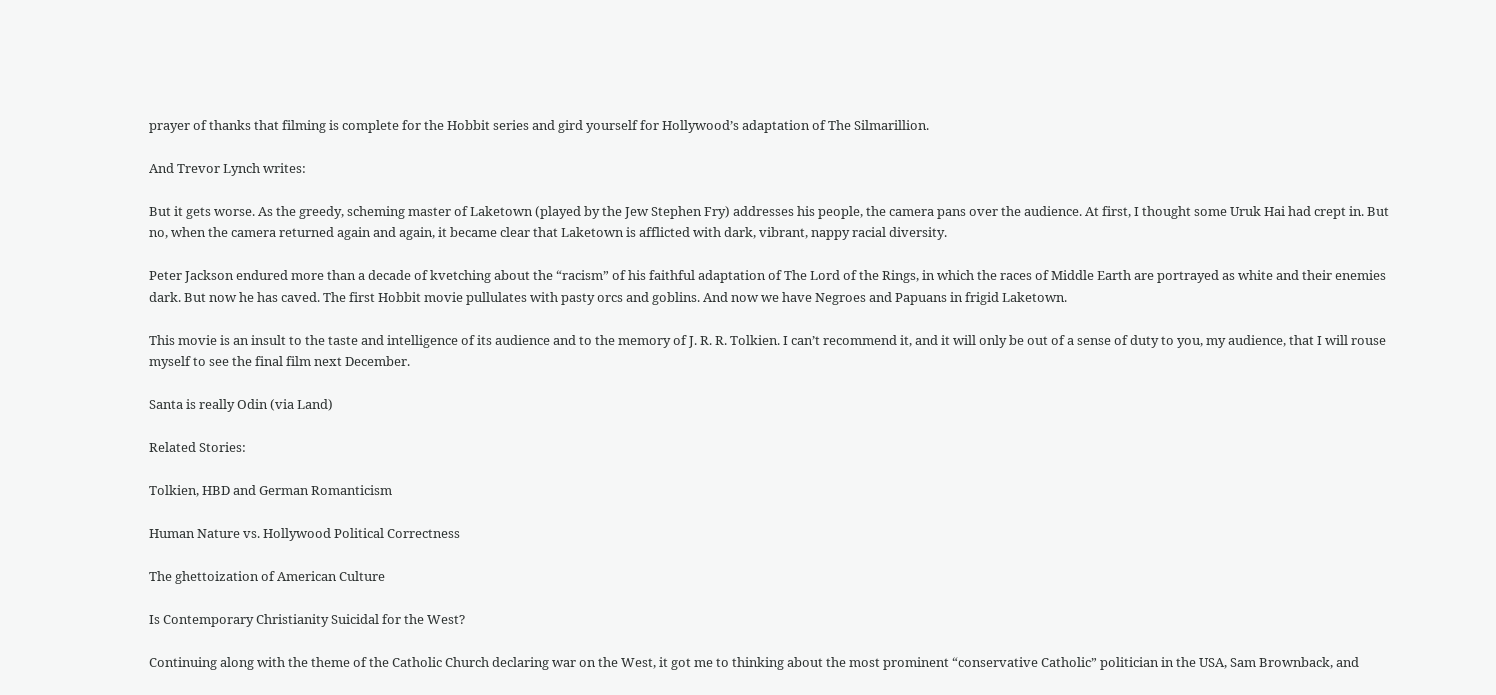prayer of thanks that filming is complete for the Hobbit series and gird yourself for Hollywood’s adaptation of The Silmarillion.

And Trevor Lynch writes:

But it gets worse. As the greedy, scheming master of Laketown (played by the Jew Stephen Fry) addresses his people, the camera pans over the audience. At first, I thought some Uruk Hai had crept in. But no, when the camera returned again and again, it became clear that Laketown is afflicted with dark, vibrant, nappy racial diversity.

Peter Jackson endured more than a decade of kvetching about the “racism” of his faithful adaptation of The Lord of the Rings, in which the races of Middle Earth are portrayed as white and their enemies dark. But now he has caved. The first Hobbit movie pullulates with pasty orcs and goblins. And now we have Negroes and Papuans in frigid Laketown.

This movie is an insult to the taste and intelligence of its audience and to the memory of J. R. R. Tolkien. I can’t recommend it, and it will only be out of a sense of duty to you, my audience, that I will rouse myself to see the final film next December.

Santa is really Odin (via Land)

Related Stories:

Tolkien, HBD and German Romanticism

Human Nature vs. Hollywood Political Correctness

The ghettoization of American Culture

Is Contemporary Christianity Suicidal for the West?

Continuing along with the theme of the Catholic Church declaring war on the West, it got me to thinking about the most prominent “conservative Catholic” politician in the USA, Sam Brownback, and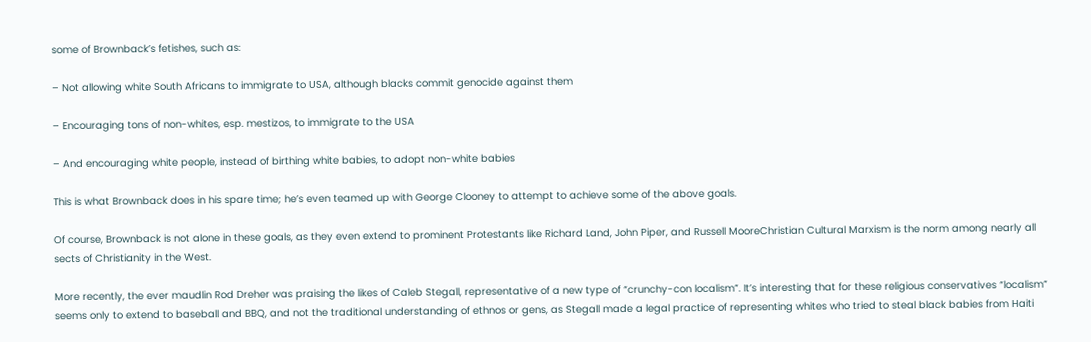some of Brownback’s fetishes, such as:

– Not allowing white South Africans to immigrate to USA, although blacks commit genocide against them

– Encouraging tons of non-whites, esp. mestizos, to immigrate to the USA

– And encouraging white people, instead of birthing white babies, to adopt non-white babies

This is what Brownback does in his spare time; he’s even teamed up with George Clooney to attempt to achieve some of the above goals.

Of course, Brownback is not alone in these goals, as they even extend to prominent Protestants like Richard Land, John Piper, and Russell MooreChristian Cultural Marxism is the norm among nearly all sects of Christianity in the West.

More recently, the ever maudlin Rod Dreher was praising the likes of Caleb Stegall, representative of a new type of “crunchy-con localism”. It’s interesting that for these religious conservatives “localism” seems only to extend to baseball and BBQ, and not the traditional understanding of ethnos or gens, as Stegall made a legal practice of representing whites who tried to steal black babies from Haiti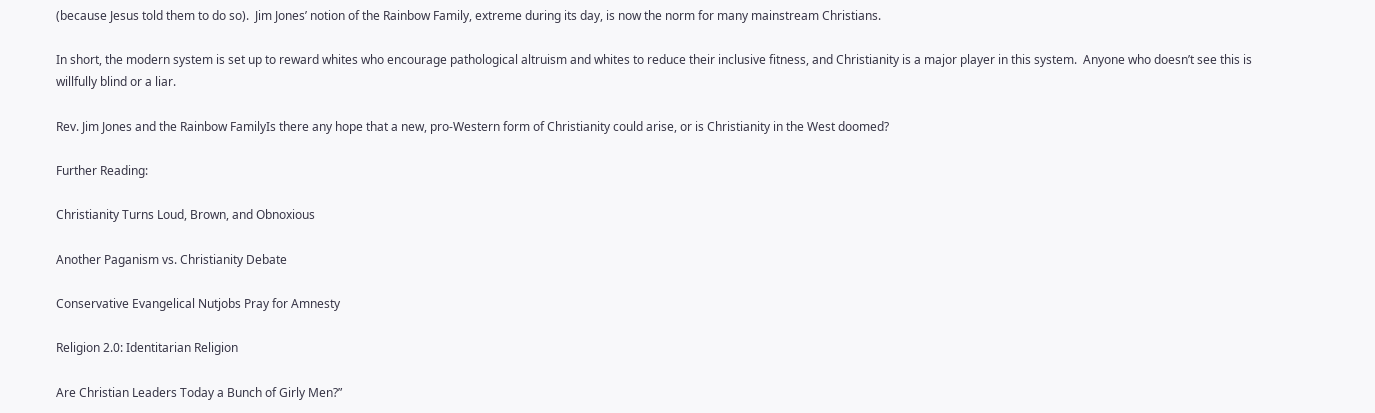(because Jesus told them to do so).  Jim Jones’ notion of the Rainbow Family, extreme during its day, is now the norm for many mainstream Christians.

In short, the modern system is set up to reward whites who encourage pathological altruism and whites to reduce their inclusive fitness, and Christianity is a major player in this system.  Anyone who doesn’t see this is willfully blind or a liar.

Rev. Jim Jones and the Rainbow FamilyIs there any hope that a new, pro-Western form of Christianity could arise, or is Christianity in the West doomed?

Further Reading:

Christianity Turns Loud, Brown, and Obnoxious

Another Paganism vs. Christianity Debate

Conservative Evangelical Nutjobs Pray for Amnesty

Religion 2.0: Identitarian Religion

Are Christian Leaders Today a Bunch of Girly Men?”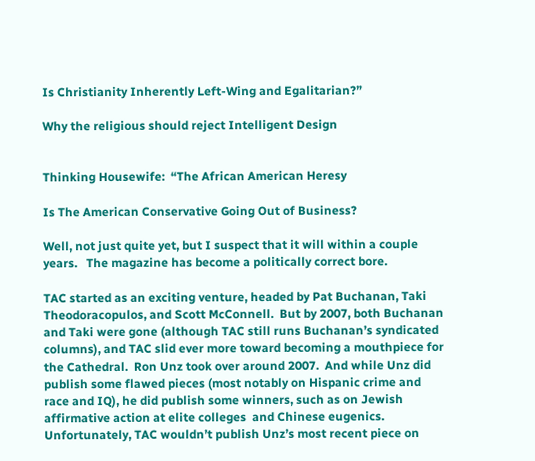Is Christianity Inherently Left-Wing and Egalitarian?”

Why the religious should reject Intelligent Design


Thinking Housewife:  “The African American Heresy

Is The American Conservative Going Out of Business?

Well, not just quite yet, but I suspect that it will within a couple years.   The magazine has become a politically correct bore.

TAC started as an exciting venture, headed by Pat Buchanan, Taki Theodoracopulos, and Scott McConnell.  But by 2007, both Buchanan and Taki were gone (although TAC still runs Buchanan’s syndicated columns), and TAC slid ever more toward becoming a mouthpiece for the Cathedral.  Ron Unz took over around 2007.  And while Unz did publish some flawed pieces (most notably on Hispanic crime and race and IQ), he did publish some winners, such as on Jewish affirmative action at elite colleges  and Chinese eugenics.  Unfortunately, TAC wouldn’t publish Unz’s most recent piece on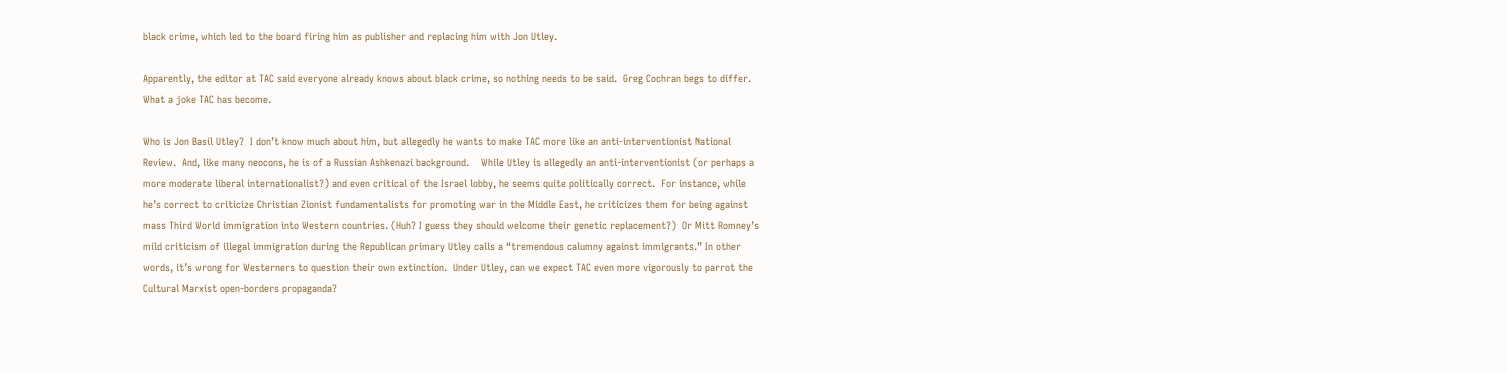black crime, which led to the board firing him as publisher and replacing him with Jon Utley.

Apparently, the editor at TAC said everyone already knows about black crime, so nothing needs to be said.  Greg Cochran begs to differ.   What a joke TAC has become.

Who is Jon Basil Utley?  I don’t know much about him, but allegedly he wants to make TAC more like an anti-interventionist National Review.  And, like many neocons, he is of a Russian Ashkenazi background.    While Utley is allegedly an anti-interventionist (or perhaps a more moderate liberal internationalist?) and even critical of the Israel lobby, he seems quite politically correct.  For instance, while he’s correct to criticize Christian Zionist fundamentalists for promoting war in the Middle East, he criticizes them for being against mass Third World immigration into Western countries. (Huh? I guess they should welcome their genetic replacement?)  Or Mitt Romney’s mild criticism of illegal immigration during the Republican primary Utley calls a “tremendous calumny against immigrants.” In other words, it’s wrong for Westerners to question their own extinction.  Under Utley, can we expect TAC even more vigorously to parrot the Cultural Marxist open-borders propaganda?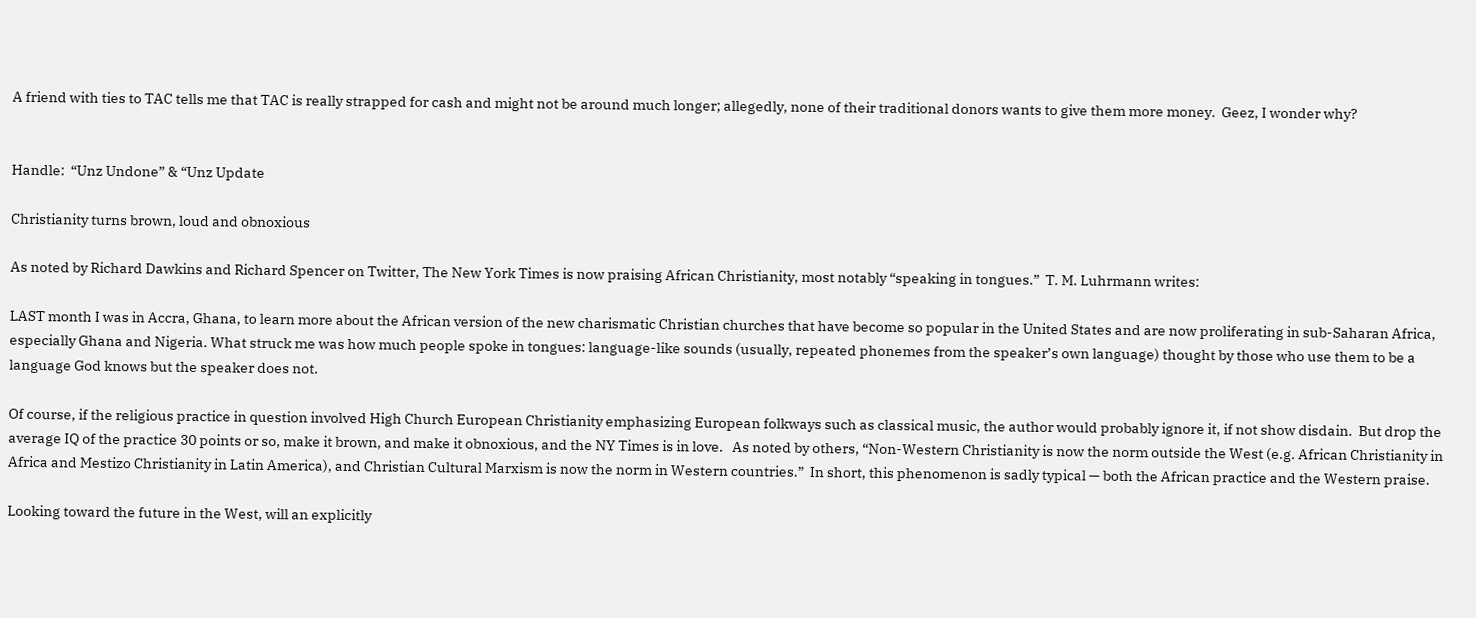A friend with ties to TAC tells me that TAC is really strapped for cash and might not be around much longer; allegedly, none of their traditional donors wants to give them more money.  Geez, I wonder why?


Handle:  “Unz Undone” & “Unz Update

Christianity turns brown, loud and obnoxious

As noted by Richard Dawkins and Richard Spencer on Twitter, The New York Times is now praising African Christianity, most notably “speaking in tongues.”  T. M. Luhrmann writes:

LAST month I was in Accra, Ghana, to learn more about the African version of the new charismatic Christian churches that have become so popular in the United States and are now proliferating in sub-Saharan Africa, especially Ghana and Nigeria. What struck me was how much people spoke in tongues: language-like sounds (usually, repeated phonemes from the speaker’s own language) thought by those who use them to be a language God knows but the speaker does not.

Of course, if the religious practice in question involved High Church European Christianity emphasizing European folkways such as classical music, the author would probably ignore it, if not show disdain.  But drop the average IQ of the practice 30 points or so, make it brown, and make it obnoxious, and the NY Times is in love.   As noted by others, “Non-Western Christianity is now the norm outside the West (e.g. African Christianity in Africa and Mestizo Christianity in Latin America), and Christian Cultural Marxism is now the norm in Western countries.”  In short, this phenomenon is sadly typical — both the African practice and the Western praise.

Looking toward the future in the West, will an explicitly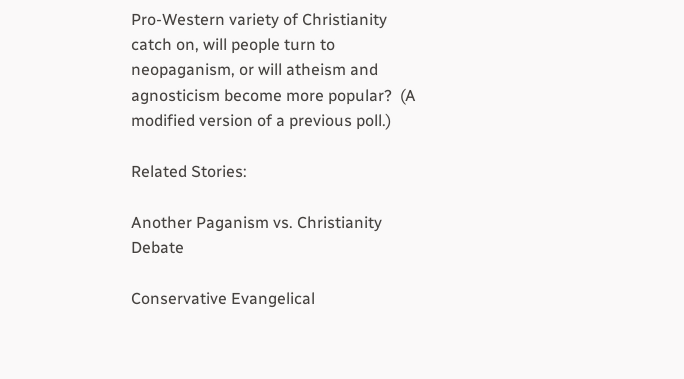Pro-Western variety of Christianity catch on, will people turn to neopaganism, or will atheism and agnosticism become more popular?  (A modified version of a previous poll.)

Related Stories:

Another Paganism vs. Christianity Debate

Conservative Evangelical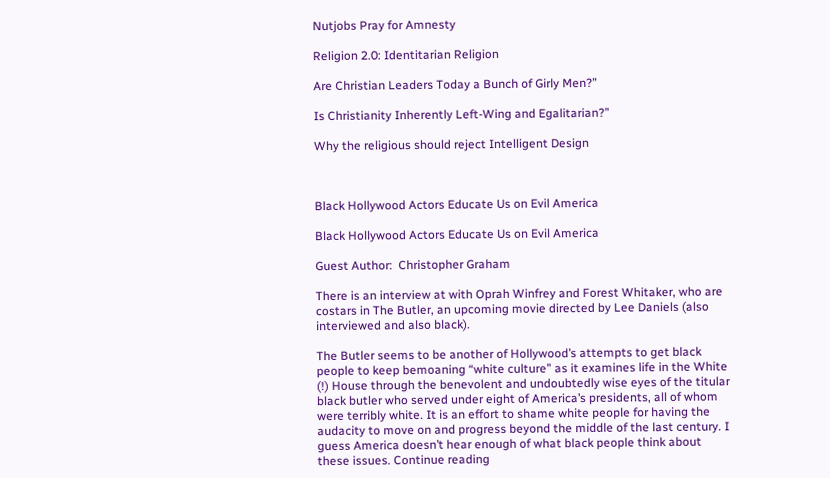Nutjobs Pray for Amnesty

Religion 2.0: Identitarian Religion

Are Christian Leaders Today a Bunch of Girly Men?”

Is Christianity Inherently Left-Wing and Egalitarian?”

Why the religious should reject Intelligent Design



Black Hollywood Actors Educate Us on Evil America

Black Hollywood Actors Educate Us on Evil America

Guest Author:  Christopher Graham

There is an interview at with Oprah Winfrey and Forest Whitaker, who are costars in The Butler, an upcoming movie directed by Lee Daniels (also interviewed and also black).

The Butler seems to be another of Hollywood’s attempts to get black people to keep bemoaning “white culture” as it examines life in the White (!) House through the benevolent and undoubtedly wise eyes of the titular black butler who served under eight of America’s presidents, all of whom were terribly white. It is an effort to shame white people for having the audacity to move on and progress beyond the middle of the last century. I guess America doesn’t hear enough of what black people think about these issues. Continue reading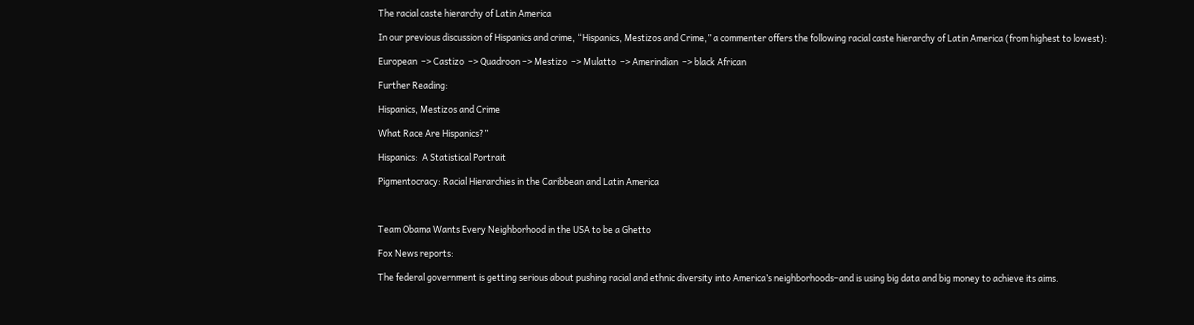The racial caste hierarchy of Latin America

In our previous discussion of Hispanics and crime, “Hispanics, Mestizos and Crime,” a commenter offers the following racial caste hierarchy of Latin America (from highest to lowest):

European  –> Castizo  –> Quadroon –> Mestizo  –> Mulatto  –> Amerindian  –> black African

Further Reading:

Hispanics, Mestizos and Crime

What Race Are Hispanics?”

Hispanics:  A Statistical Portrait

Pigmentocracy: Racial Hierarchies in the Caribbean and Latin America



Team Obama Wants Every Neighborhood in the USA to be a Ghetto

Fox News reports:

The federal government is getting serious about pushing racial and ethnic diversity into America’s neighborhoods–and is using big data and big money to achieve its aims.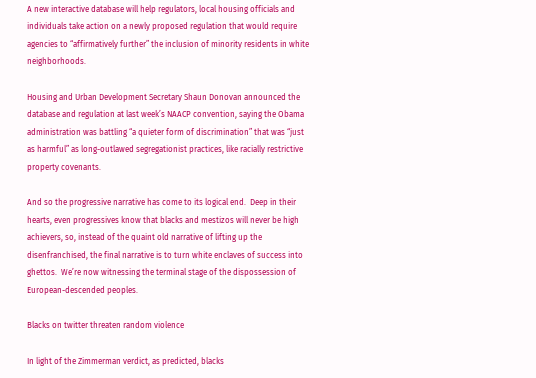A new interactive database will help regulators, local housing officials and individuals take action on a newly proposed regulation that would require agencies to “affirmatively further” the inclusion of minority residents in white neighborhoods.

Housing and Urban Development Secretary Shaun Donovan announced the database and regulation at last week’s NAACP convention, saying the Obama administration was battling “a quieter form of discrimination” that was “just as harmful” as long-outlawed segregationist practices, like racially restrictive property covenants.

And so the progressive narrative has come to its logical end.  Deep in their hearts, even progressives know that blacks and mestizos will never be high achievers, so, instead of the quaint old narrative of lifting up the disenfranchised, the final narrative is to turn white enclaves of success into ghettos.  We’re now witnessing the terminal stage of the dispossession of European-descended peoples.

Blacks on twitter threaten random violence

In light of the Zimmerman verdict, as predicted, blacks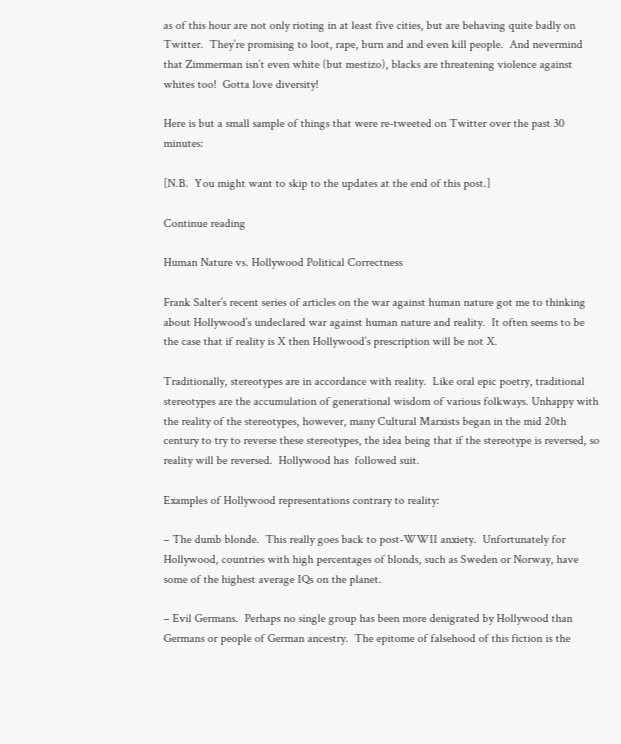as of this hour are not only rioting in at least five cities, but are behaving quite badly on Twitter.  They’re promising to loot, rape, burn and and even kill people.  And nevermind that Zimmerman isn’t even white (but mestizo), blacks are threatening violence against whites too!  Gotta love diversity!

Here is but a small sample of things that were re-tweeted on Twitter over the past 30 minutes:

[N.B.  You might want to skip to the updates at the end of this post.]

Continue reading

Human Nature vs. Hollywood Political Correctness

Frank Salter’s recent series of articles on the war against human nature got me to thinking about Hollywood’s undeclared war against human nature and reality.  It often seems to be the case that if reality is X then Hollywood’s prescription will be not X.

Traditionally, stereotypes are in accordance with reality.  Like oral epic poetry, traditional stereotypes are the accumulation of generational wisdom of various folkways. Unhappy with the reality of the stereotypes, however, many Cultural Marxists began in the mid 20th century to try to reverse these stereotypes, the idea being that if the stereotype is reversed, so reality will be reversed.  Hollywood has  followed suit.

Examples of Hollywood representations contrary to reality:

– The dumb blonde.  This really goes back to post-WWII anxiety.  Unfortunately for Hollywood, countries with high percentages of blonds, such as Sweden or Norway, have some of the highest average IQs on the planet.

– Evil Germans.  Perhaps no single group has been more denigrated by Hollywood than Germans or people of German ancestry.  The epitome of falsehood of this fiction is the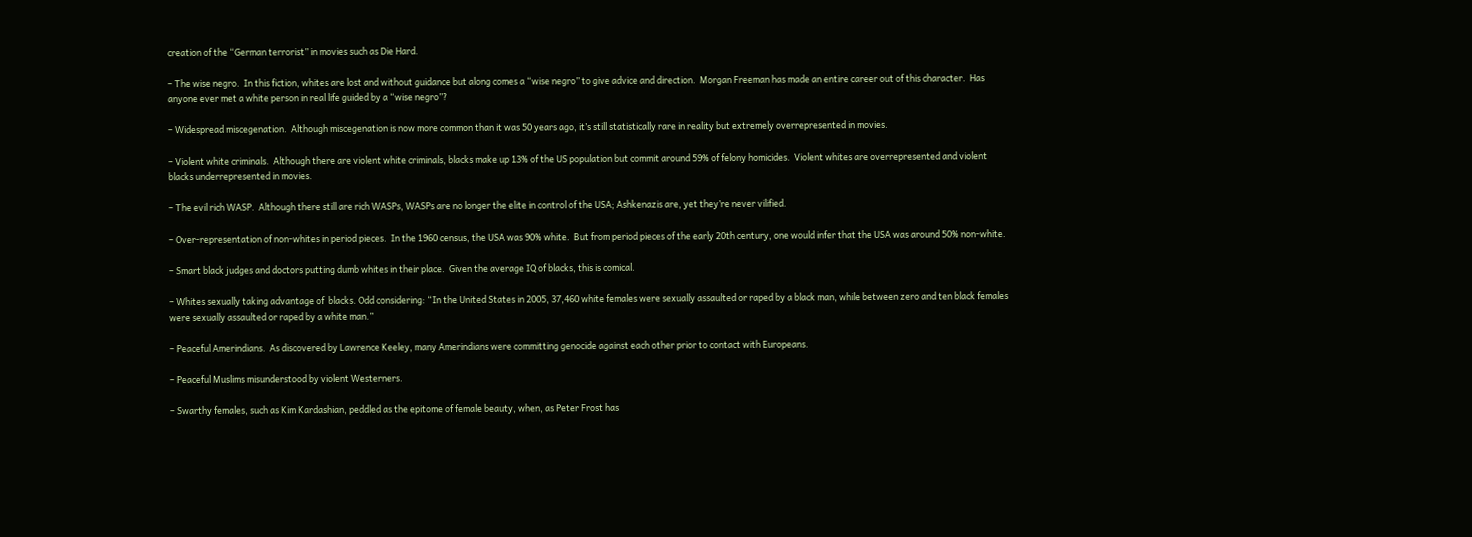creation of the “German terrorist” in movies such as Die Hard.

– The wise negro.  In this fiction, whites are lost and without guidance but along comes a “wise negro” to give advice and direction.  Morgan Freeman has made an entire career out of this character.  Has anyone ever met a white person in real life guided by a “wise negro”?

– Widespread miscegenation.  Although miscegenation is now more common than it was 50 years ago, it’s still statistically rare in reality but extremely overrepresented in movies.

– Violent white criminals.  Although there are violent white criminals, blacks make up 13% of the US population but commit around 59% of felony homicides.  Violent whites are overrepresented and violent blacks underrepresented in movies.

– The evil rich WASP.  Although there still are rich WASPs, WASPs are no longer the elite in control of the USA; Ashkenazis are, yet they’re never vilified.

– Over-representation of non-whites in period pieces.  In the 1960 census, the USA was 90% white.  But from period pieces of the early 20th century, one would infer that the USA was around 50% non-white.

– Smart black judges and doctors putting dumb whites in their place.  Given the average IQ of blacks, this is comical.

– Whites sexually taking advantage of  blacks. Odd considering: “In the United States in 2005, 37,460 white females were sexually assaulted or raped by a black man, while between zero and ten black females were sexually assaulted or raped by a white man.”

– Peaceful Amerindians.  As discovered by Lawrence Keeley, many Amerindians were committing genocide against each other prior to contact with Europeans.

– Peaceful Muslims misunderstood by violent Westerners.

– Swarthy females, such as Kim Kardashian, peddled as the epitome of female beauty, when, as Peter Frost has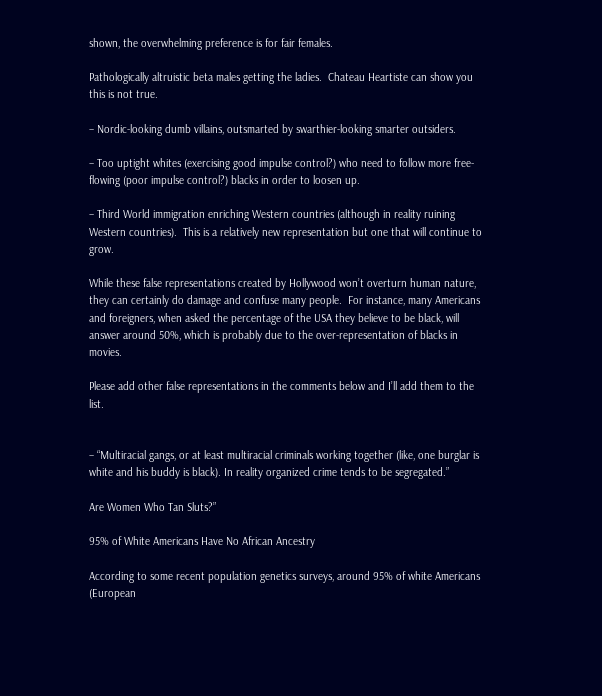shown, the overwhelming preference is for fair females.

Pathologically altruistic beta males getting the ladies.  Chateau Heartiste can show you this is not true.

– Nordic-looking dumb villains, outsmarted by swarthier-looking smarter outsiders.

– Too uptight whites (exercising good impulse control?) who need to follow more free-flowing (poor impulse control?) blacks in order to loosen up.

– Third World immigration enriching Western countries (although in reality ruining Western countries).  This is a relatively new representation but one that will continue to grow.

While these false representations created by Hollywood won’t overturn human nature, they can certainly do damage and confuse many people.  For instance, many Americans and foreigners, when asked the percentage of the USA they believe to be black, will answer around 50%, which is probably due to the over-representation of blacks in movies.

Please add other false representations in the comments below and I’ll add them to the list.


– “Multiracial gangs, or at least multiracial criminals working together (like, one burglar is white and his buddy is black). In reality organized crime tends to be segregated.”

Are Women Who Tan Sluts?”

95% of White Americans Have No African Ancestry

According to some recent population genetics surveys, around 95% of white Americans (European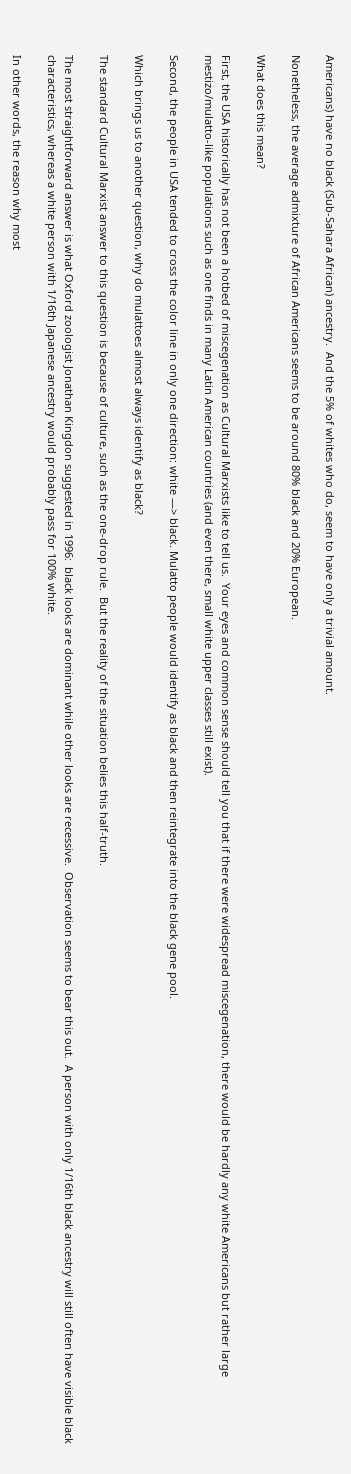Americans) have no black (Sub-Sahara African) ancestry.  And the 5% of whites who do, seem to have only a trivial amount.

Nonetheless, the average admixture of African Americans seems to be around 80% black and 20% European.

What does this mean?

First, the USA historically has not been a hotbed of miscegenation as Cultural Marxists like to tell us.  Your eyes and common sense should tell you that if there were widespread miscegenation, there would be hardly any white Americans but rather large mestizo/mulatto-like populations such as one finds in many Latin American countries (and even there, small white upper classes still exist).

Second, the people in USA tended to cross the color line in only one direction: white —> black. Mulatto people would identify as black and then reintegrate into the black gene pool.

Which brings us to another question, why do mulattoes almost always identify as black?

The standard Cultural Marxist answer to this question is because of culture, such as the one-drop rule.  But the reality of the situation belies this half-truth.

The most straightforward answer is what Oxford zoologist Jonathan Kingdon suggested in 1996:  black looks are dominant while other looks are recessive.  Observation seems to bear this out.  A person with only 1/16th black ancestry will still often have visible black characteristics, whereas a white person with 1/16th Japanese ancestry would probably pass for 100% white.

In other words, the reason why most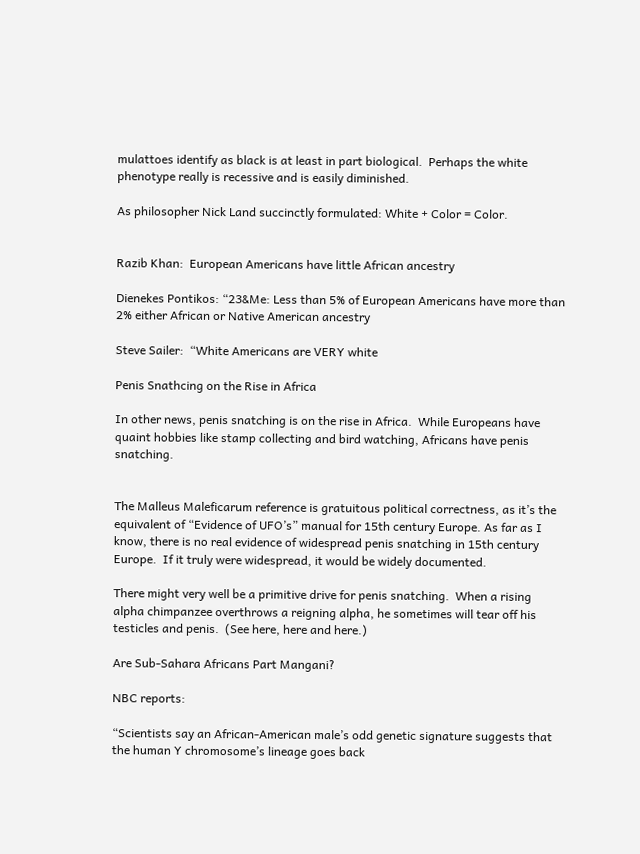mulattoes identify as black is at least in part biological.  Perhaps the white phenotype really is recessive and is easily diminished.

As philosopher Nick Land succinctly formulated: White + Color = Color.


Razib Khan:  European Americans have little African ancestry

Dienekes Pontikos: “23&Me: Less than 5% of European Americans have more than 2% either African or Native American ancestry

Steve Sailer:  “White Americans are VERY white

Penis Snathcing on the Rise in Africa

In other news, penis snatching is on the rise in Africa.  While Europeans have quaint hobbies like stamp collecting and bird watching, Africans have penis snatching.


The Malleus Maleficarum reference is gratuitous political correctness, as it’s the equivalent of “Evidence of UFO’s” manual for 15th century Europe. As far as I know, there is no real evidence of widespread penis snatching in 15th century Europe.  If it truly were widespread, it would be widely documented.

There might very well be a primitive drive for penis snatching.  When a rising alpha chimpanzee overthrows a reigning alpha, he sometimes will tear off his testicles and penis.  (See here, here and here.)

Are Sub-Sahara Africans Part Mangani?

NBC reports:

“Scientists say an African-American male’s odd genetic signature suggests that the human Y chromosome’s lineage goes back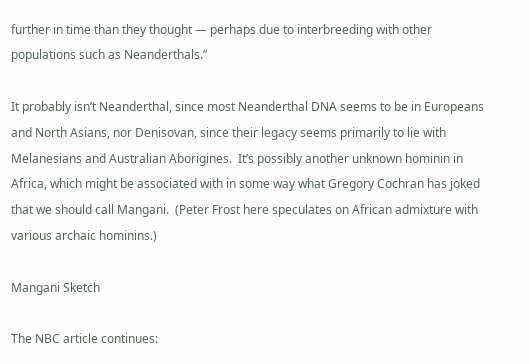further in time than they thought — perhaps due to interbreeding with other populations such as Neanderthals.”

It probably isn’t Neanderthal, since most Neanderthal DNA seems to be in Europeans and North Asians, nor Denisovan, since their legacy seems primarily to lie with Melanesians and Australian Aborigines.  It’s possibly another unknown hominin in Africa, which might be associated with in some way what Gregory Cochran has joked that we should call Mangani.  (Peter Frost here speculates on African admixture with various archaic hominins.)

Mangani Sketch

The NBC article continues: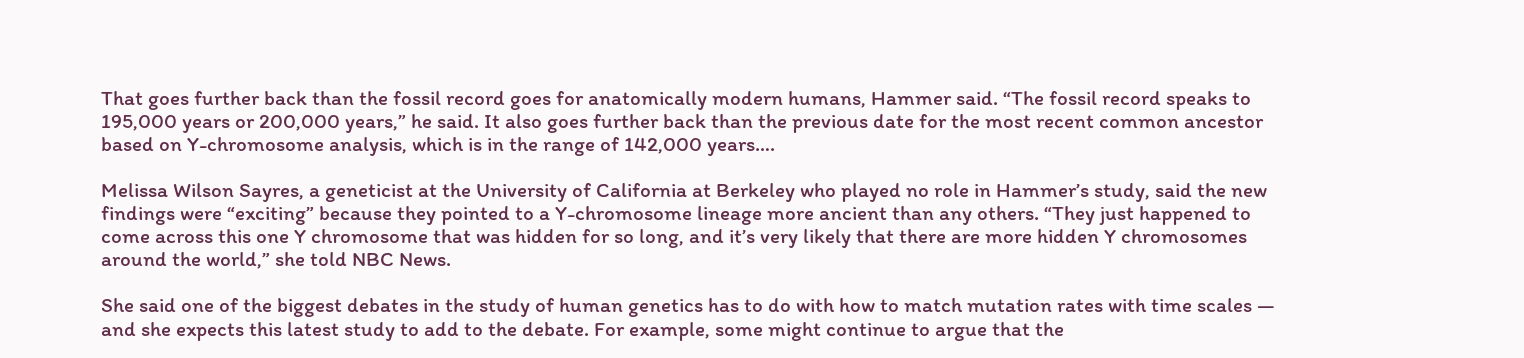That goes further back than the fossil record goes for anatomically modern humans, Hammer said. “The fossil record speaks to 195,000 years or 200,000 years,” he said. It also goes further back than the previous date for the most recent common ancestor based on Y-chromosome analysis, which is in the range of 142,000 years….

Melissa Wilson Sayres, a geneticist at the University of California at Berkeley who played no role in Hammer’s study, said the new findings were “exciting” because they pointed to a Y-chromosome lineage more ancient than any others. “They just happened to come across this one Y chromosome that was hidden for so long, and it’s very likely that there are more hidden Y chromosomes around the world,” she told NBC News.

She said one of the biggest debates in the study of human genetics has to do with how to match mutation rates with time scales — and she expects this latest study to add to the debate. For example, some might continue to argue that the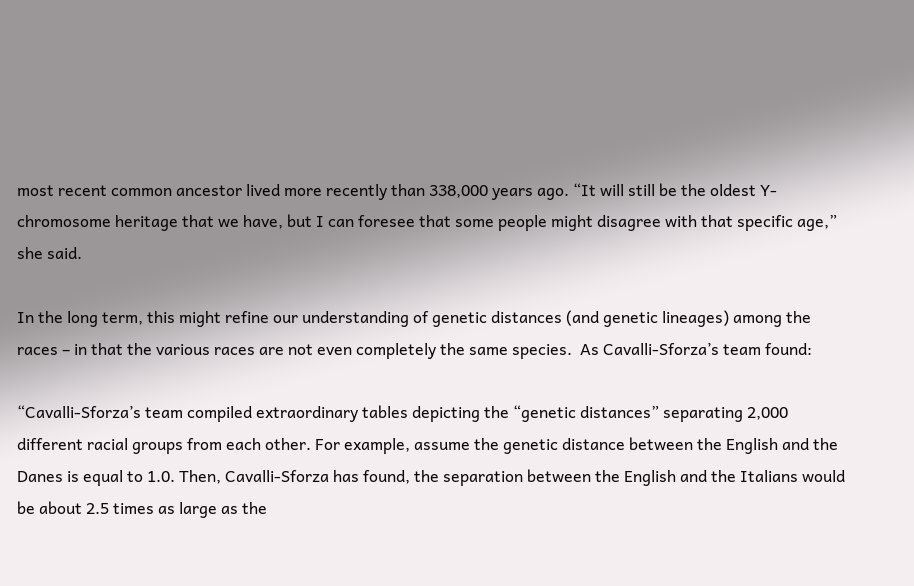most recent common ancestor lived more recently than 338,000 years ago. “It will still be the oldest Y-chromosome heritage that we have, but I can foresee that some people might disagree with that specific age,” she said.

In the long term, this might refine our understanding of genetic distances (and genetic lineages) among the races – in that the various races are not even completely the same species.  As Cavalli-Sforza’s team found:

“Cavalli-Sforza’s team compiled extraordinary tables depicting the “genetic distances” separating 2,000 different racial groups from each other. For example, assume the genetic distance between the English and the Danes is equal to 1.0. Then, Cavalli-Sforza has found, the separation between the English and the Italians would be about 2.5 times as large as the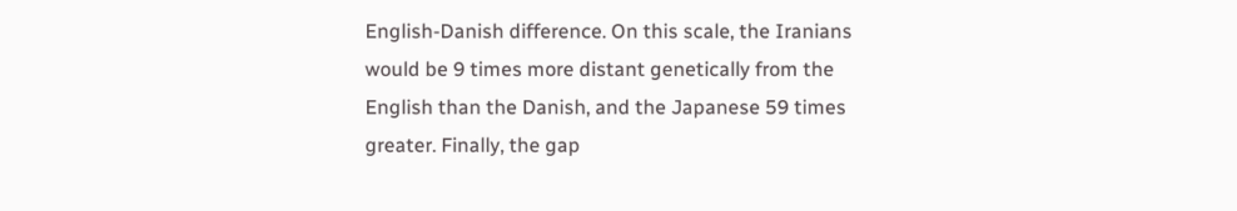English-Danish difference. On this scale, the Iranians would be 9 times more distant genetically from the English than the Danish, and the Japanese 59 times greater. Finally, the gap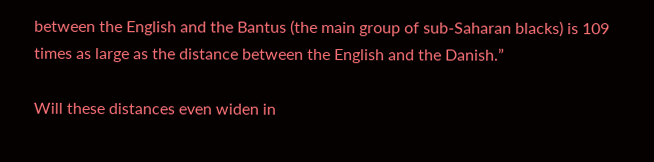between the English and the Bantus (the main group of sub-Saharan blacks) is 109 times as large as the distance between the English and the Danish.”

Will these distances even widen in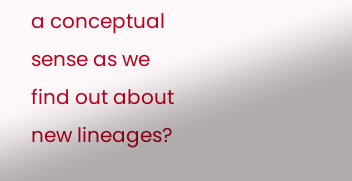a conceptual sense as we find out about new lineages?